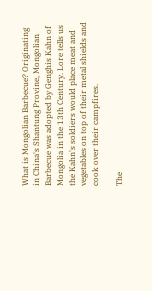What is Mongolian Barbecue? Originating in China's Shantung Provine, Mongolian Barbecue was adopted by Genghis Kahn of Mongolia in the 13th Century. Lore tells us the Kahn's soldiers would place meat and vegetables on top of their metal shields and cook over their campfires.

The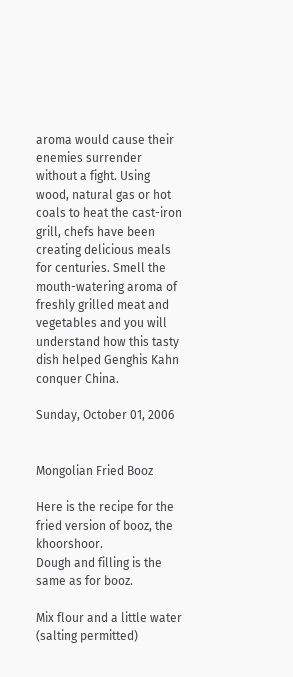aroma would cause their enemies surrender without a fight. Using wood, natural gas or hot coals to heat the cast-iron grill, chefs have been creating delicious meals for centuries. Smell the mouth-watering aroma of freshly grilled meat and vegetables and you will understand how this tasty dish helped Genghis Kahn conquer China.

Sunday, October 01, 2006


Mongolian Fried Booz

Here is the recipe for the fried version of booz, the khoorshoor.
Dough and filling is the same as for booz.

Mix flour and a little water (salting permitted)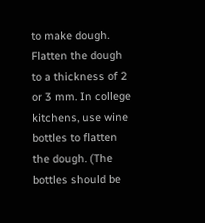to make dough.
Flatten the dough to a thickness of 2 or 3 mm. In college kitchens, use wine bottles to flatten the dough. (The bottles should be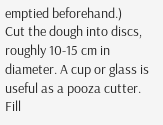emptied beforehand.)
Cut the dough into discs, roughly 10-15 cm in diameter. A cup or glass is useful as a pooza cutter.
Fill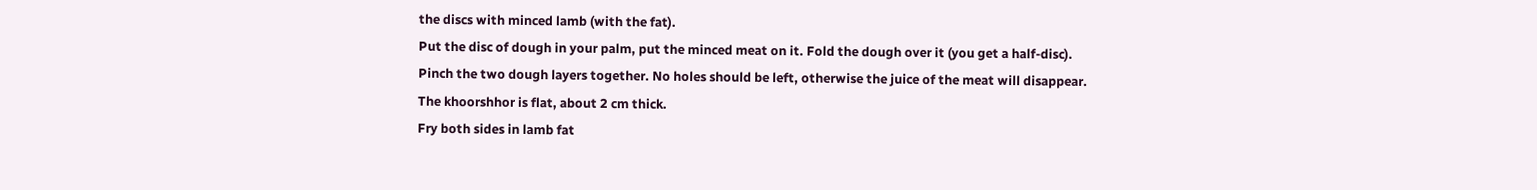the discs with minced lamb (with the fat).
Put the disc of dough in your palm, put the minced meat on it. Fold the dough over it (you get a half-disc).
Pinch the two dough layers together. No holes should be left, otherwise the juice of the meat will disappear.
The khoorshhor is flat, about 2 cm thick.
Fry both sides in lamb fat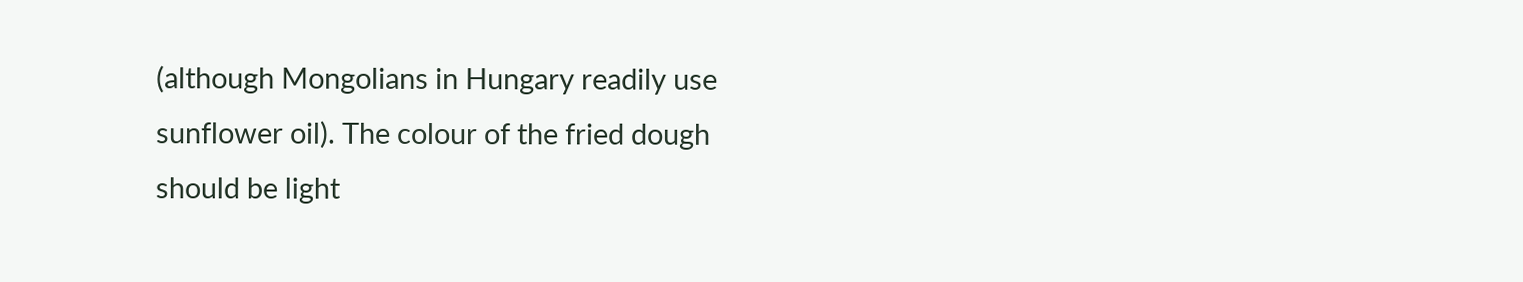(although Mongolians in Hungary readily use sunflower oil). The colour of the fried dough should be light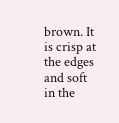brown. It is crisp at the edges and soft in the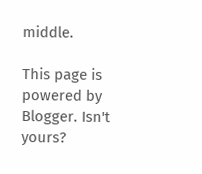middle.

This page is powered by Blogger. Isn't yours?